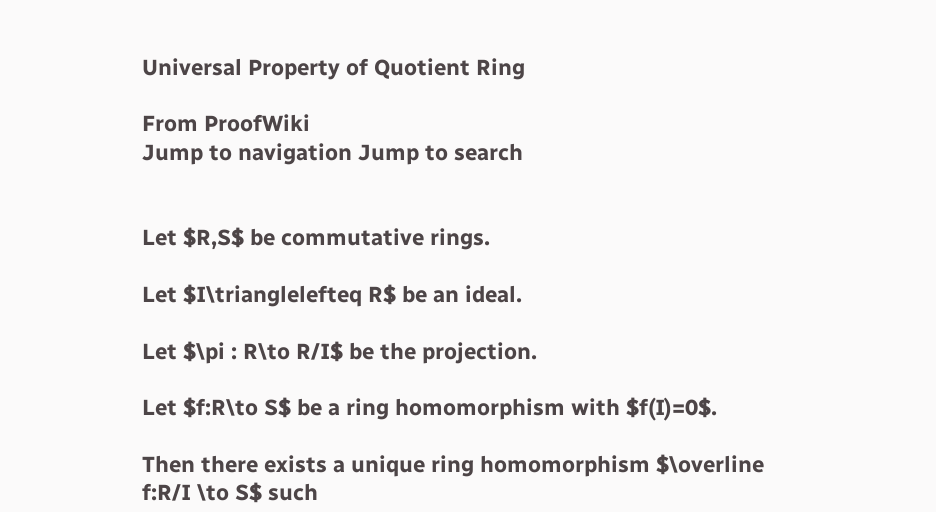Universal Property of Quotient Ring

From ProofWiki
Jump to navigation Jump to search


Let $R,S$ be commutative rings.

Let $I\trianglelefteq R$ be an ideal.

Let $\pi : R\to R/I$ be the projection.

Let $f:R\to S$ be a ring homomorphism with $f(I)=0$.

Then there exists a unique ring homomorphism $\overline f:R/I \to S$ such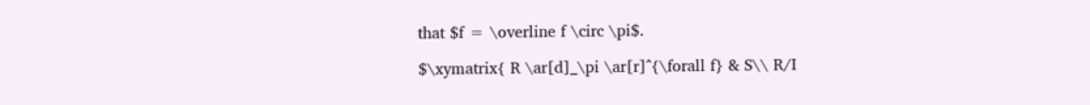that $f = \overline f \circ \pi$.

$\xymatrix{ R \ar[d]_\pi \ar[r]^{\forall f} & S\\ R/I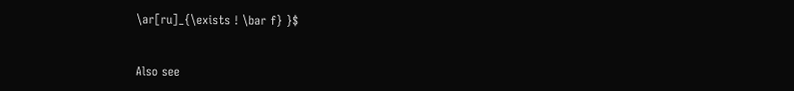\ar[ru]_{\exists ! \bar f} }$


Also see